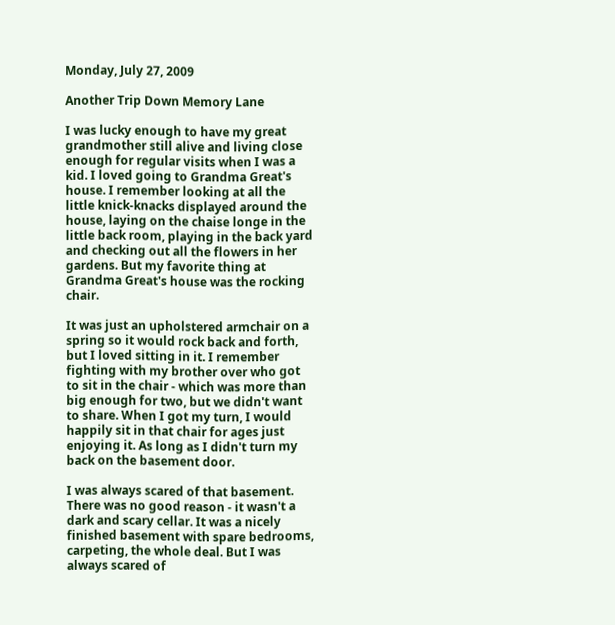Monday, July 27, 2009

Another Trip Down Memory Lane

I was lucky enough to have my great grandmother still alive and living close enough for regular visits when I was a kid. I loved going to Grandma Great's house. I remember looking at all the little knick-knacks displayed around the house, laying on the chaise longe in the little back room, playing in the back yard and checking out all the flowers in her gardens. But my favorite thing at Grandma Great's house was the rocking chair.

It was just an upholstered armchair on a spring so it would rock back and forth, but I loved sitting in it. I remember fighting with my brother over who got to sit in the chair - which was more than big enough for two, but we didn't want to share. When I got my turn, I would happily sit in that chair for ages just enjoying it. As long as I didn't turn my back on the basement door.

I was always scared of that basement. There was no good reason - it wasn't a dark and scary cellar. It was a nicely finished basement with spare bedrooms, carpeting, the whole deal. But I was always scared of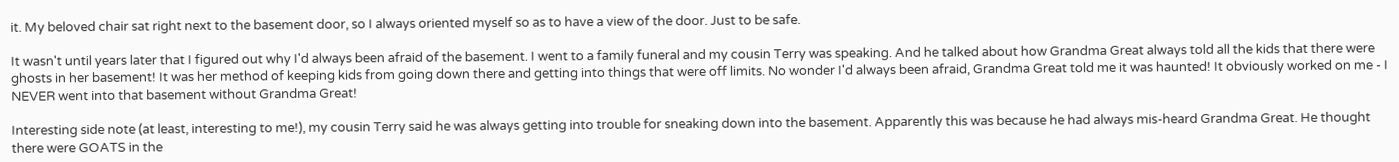it. My beloved chair sat right next to the basement door, so I always oriented myself so as to have a view of the door. Just to be safe.

It wasn't until years later that I figured out why I'd always been afraid of the basement. I went to a family funeral and my cousin Terry was speaking. And he talked about how Grandma Great always told all the kids that there were ghosts in her basement! It was her method of keeping kids from going down there and getting into things that were off limits. No wonder I'd always been afraid, Grandma Great told me it was haunted! It obviously worked on me - I NEVER went into that basement without Grandma Great!

Interesting side note (at least, interesting to me!), my cousin Terry said he was always getting into trouble for sneaking down into the basement. Apparently this was because he had always mis-heard Grandma Great. He thought there were GOATS in the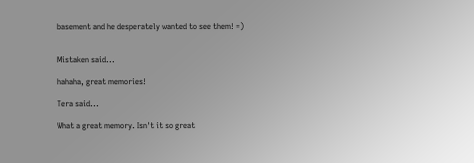basement and he desperately wanted to see them! =)


Mistaken said...

hahaha, great memories!

Tera said...

What a great memory. Isn't it so great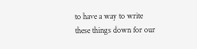to have a way to write these things down for our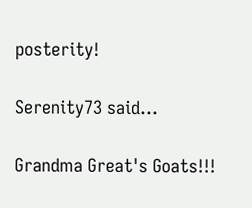posterity!

Serenity73 said...

Grandma Great's Goats!!!